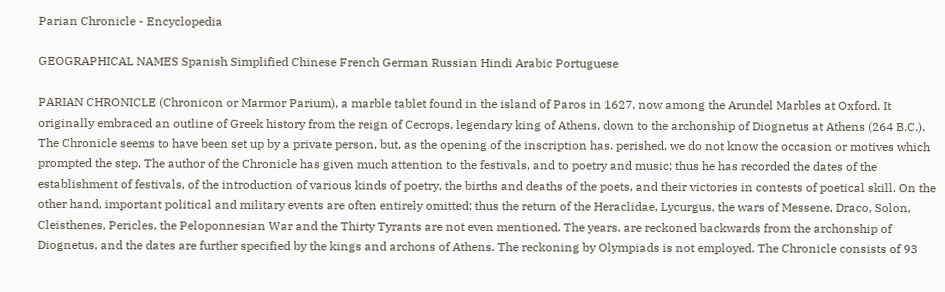Parian Chronicle - Encyclopedia

GEOGRAPHICAL NAMES Spanish Simplified Chinese French German Russian Hindi Arabic Portuguese

PARIAN CHRONICLE (Chronicon or Marmor Parium), a marble tablet found in the island of Paros in 1627, now among the Arundel Marbles at Oxford. It originally embraced an outline of Greek history from the reign of Cecrops, legendary king of Athens, down to the archonship of Diognetus at Athens (264 B.C.). The Chronicle seems to have been set up by a private person, but, as the opening of the inscription has. perished, we do not know the occasion or motives which prompted the step. The author of the Chronicle has given much attention to the festivals, and to poetry and music; thus he has recorded the dates of the establishment of festivals, of the introduction of various kinds of poetry, the births and deaths of the poets, and their victories in contests of poetical skill. On the other hand, important political and military events are often entirely omitted; thus the return of the Heraclidae, Lycurgus, the wars of Messene, Draco, Solon, Cleisthenes, Pericles, the Peloponnesian War and the Thirty Tyrants are not even mentioned. The years. are reckoned backwards from the archonship of Diognetus, and the dates are further specified by the kings and archons of Athens. The reckoning by Olympiads is not employed. The Chronicle consists of 93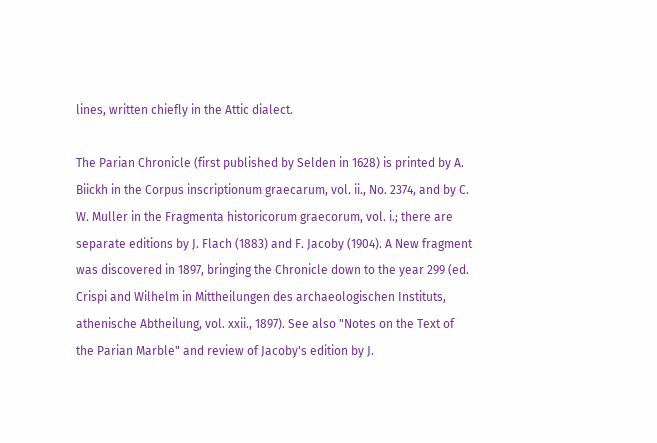lines, written chiefly in the Attic dialect.

The Parian Chronicle (first published by Selden in 1628) is printed by A. Biickh in the Corpus inscriptionum graecarum, vol. ii., No. 2374, and by C. W. Muller in the Fragmenta historicorum graecorum, vol. i.; there are separate editions by J. Flach (1883) and F. Jacoby (1904). A New fragment was discovered in 1897, bringing the Chronicle down to the year 299 (ed. Crispi and Wilhelm in Mittheilungen des archaeologischen Instituts, athenische Abtheilung, vol. xxii., 1897). See also "Notes on the Text of the Parian Marble" and review of Jacoby's edition by J.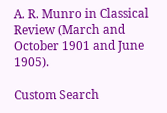A. R. Munro in Classical Review (March and October 1901 and June 1905).

Custom Search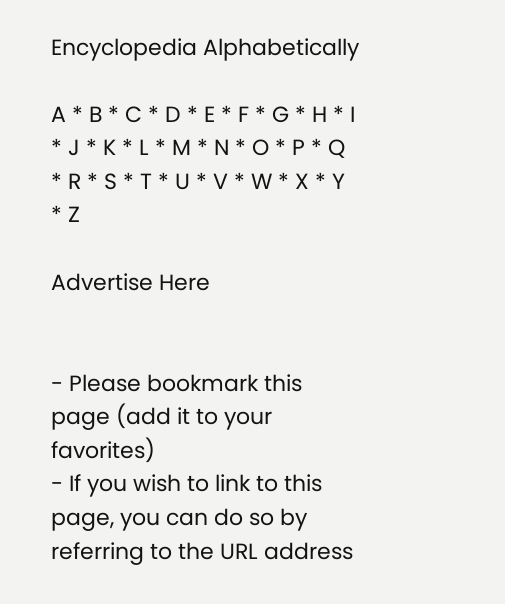Encyclopedia Alphabetically

A * B * C * D * E * F * G * H * I * J * K * L * M * N * O * P * Q * R * S * T * U * V * W * X * Y * Z

Advertise Here


- Please bookmark this page (add it to your favorites)
- If you wish to link to this page, you can do so by referring to the URL address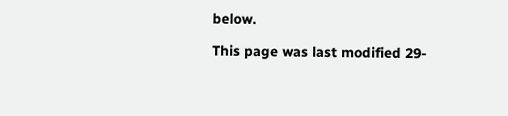below.

This page was last modified 29-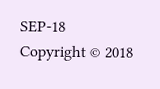SEP-18
Copyright © 2018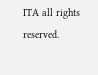ITA all rights reserved.